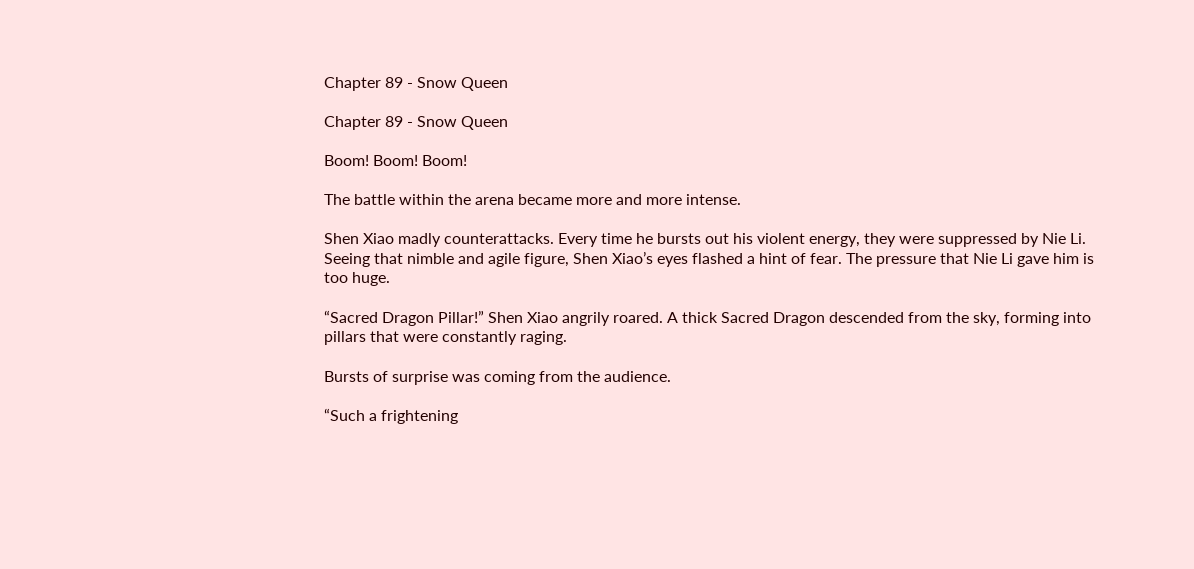Chapter 89 - Snow Queen

Chapter 89 - Snow Queen

Boom! Boom! Boom!

The battle within the arena became more and more intense.

Shen Xiao madly counterattacks. Every time he bursts out his violent energy, they were suppressed by Nie Li. Seeing that nimble and agile figure, Shen Xiao’s eyes flashed a hint of fear. The pressure that Nie Li gave him is too huge.

“Sacred Dragon Pillar!” Shen Xiao angrily roared. A thick Sacred Dragon descended from the sky, forming into pillars that were constantly raging.

Bursts of surprise was coming from the audience.

“Such a frightening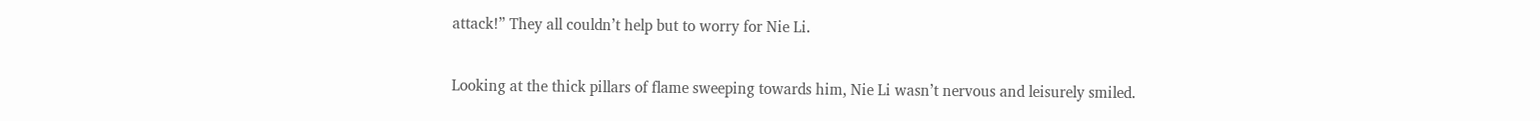attack!” They all couldn’t help but to worry for Nie Li.

Looking at the thick pillars of flame sweeping towards him, Nie Li wasn’t nervous and leisurely smiled.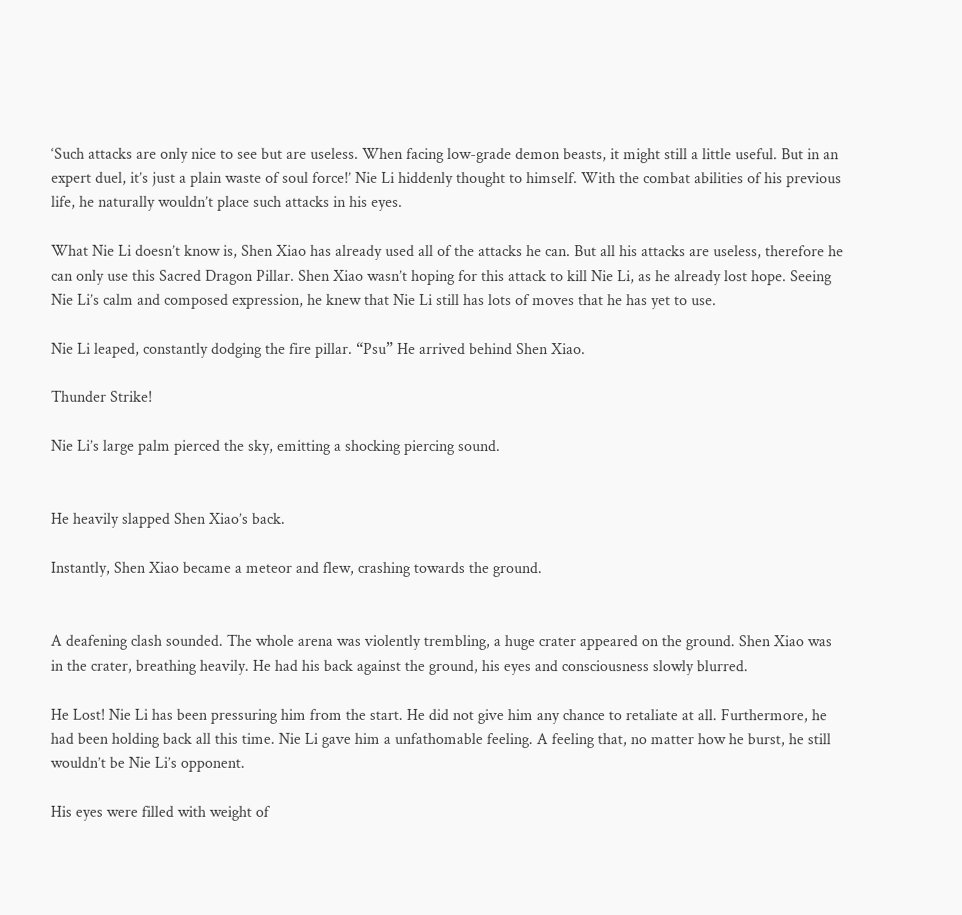‘Such attacks are only nice to see but are useless. When facing low-grade demon beasts, it might still a little useful. But in an expert duel, it’s just a plain waste of soul force!’ Nie Li hiddenly thought to himself. With the combat abilities of his previous life, he naturally wouldn’t place such attacks in his eyes.

What Nie Li doesn’t know is, Shen Xiao has already used all of the attacks he can. But all his attacks are useless, therefore he can only use this Sacred Dragon Pillar. Shen Xiao wasn’t hoping for this attack to kill Nie Li, as he already lost hope. Seeing Nie Li’s calm and composed expression, he knew that Nie Li still has lots of moves that he has yet to use.

Nie Li leaped, constantly dodging the fire pillar. “Psu” He arrived behind Shen Xiao.

Thunder Strike!

Nie Li’s large palm pierced the sky, emitting a shocking piercing sound.


He heavily slapped Shen Xiao’s back.

Instantly, Shen Xiao became a meteor and flew, crashing towards the ground.


A deafening clash sounded. The whole arena was violently trembling, a huge crater appeared on the ground. Shen Xiao was in the crater, breathing heavily. He had his back against the ground, his eyes and consciousness slowly blurred.

He Lost! Nie Li has been pressuring him from the start. He did not give him any chance to retaliate at all. Furthermore, he had been holding back all this time. Nie Li gave him a unfathomable feeling. A feeling that, no matter how he burst, he still wouldn’t be Nie Li’s opponent.

His eyes were filled with weight of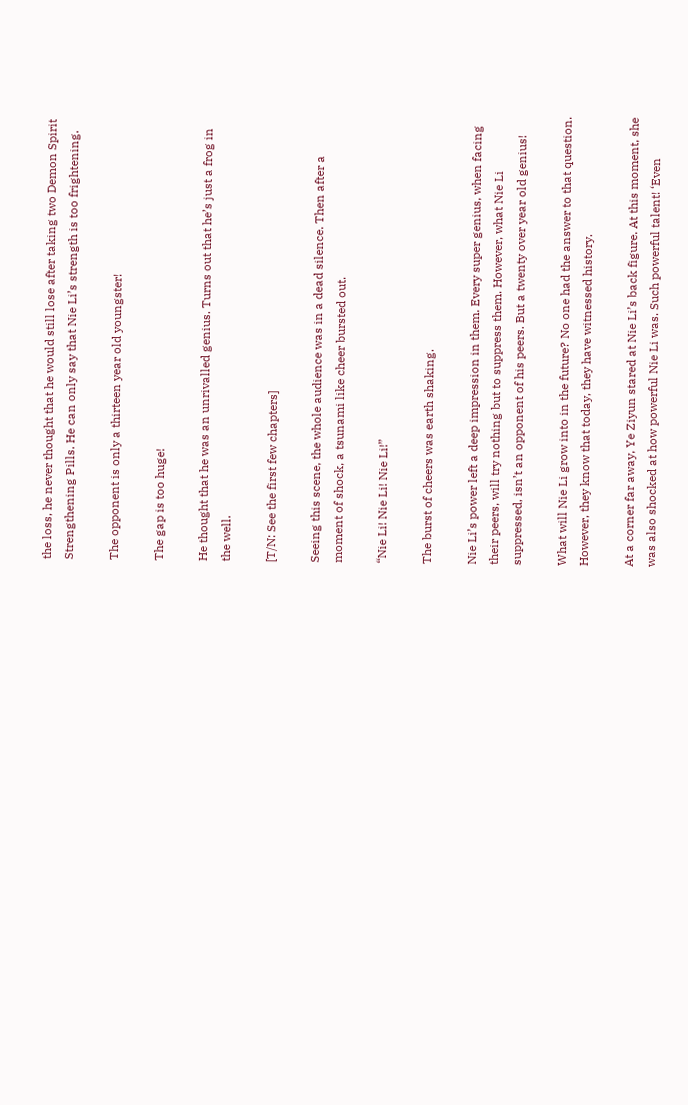the loss, he never thought that he would still lose after taking two Demon Spirit Strengthening Pills. He can only say that Nie Li’s strength is too frightening.

The opponent is only a thirteen year old youngster!

The gap is too huge!

He thought that he was an unrivalled genius. Turns out that he’s just a frog in the well.

[T/N: See the first few chapters]

Seeing this scene, the whole audience was in a dead silence. Then after a moment of shock, a tsunami like cheer bursted out.

“Nie Li! Nie Li! Nie Li!”

The burst of cheers was earth shaking.

Nie Li’s power left a deep impression in them. Every super genius, when facing their peers, will try nothing but to suppress them. However, what Nie Li suppressed, isn’t an opponent of his peers. But a twenty over year old genius!

What will Nie Li grow into in the future? No one had the answer to that question. However, they know that today, they have witnessed history.

At a corner far away, Ye Ziyun stared at Nie Li’s back figure. At this moment, she was also shocked at how powerful Nie Li was. Such powerful talent! ‘Even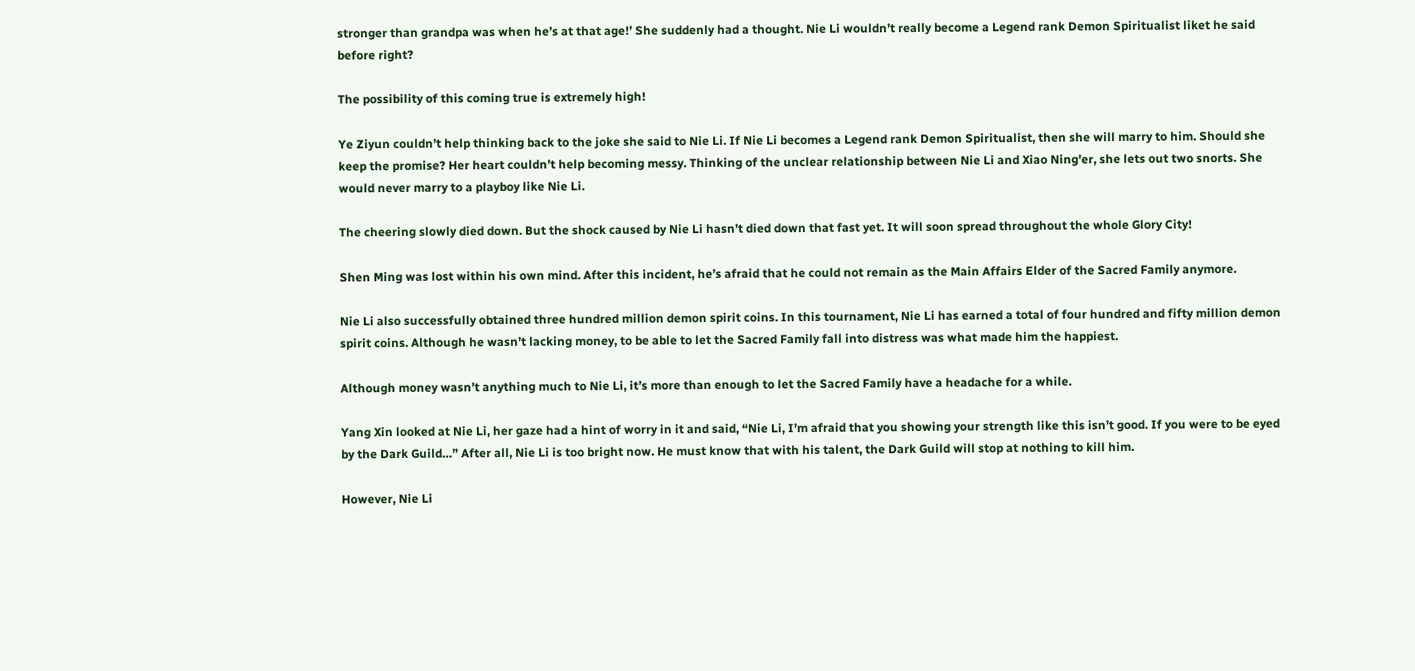stronger than grandpa was when he’s at that age!’ She suddenly had a thought. Nie Li wouldn’t really become a Legend rank Demon Spiritualist liket he said before right?

The possibility of this coming true is extremely high!

Ye Ziyun couldn’t help thinking back to the joke she said to Nie Li. If Nie Li becomes a Legend rank Demon Spiritualist, then she will marry to him. Should she keep the promise? Her heart couldn’t help becoming messy. Thinking of the unclear relationship between Nie Li and Xiao Ning'er, she lets out two snorts. She would never marry to a playboy like Nie Li.

The cheering slowly died down. But the shock caused by Nie Li hasn’t died down that fast yet. It will soon spread throughout the whole Glory City!

Shen Ming was lost within his own mind. After this incident, he’s afraid that he could not remain as the Main Affairs Elder of the Sacred Family anymore.

Nie Li also successfully obtained three hundred million demon spirit coins. In this tournament, Nie Li has earned a total of four hundred and fifty million demon spirit coins. Although he wasn’t lacking money, to be able to let the Sacred Family fall into distress was what made him the happiest.

Although money wasn’t anything much to Nie Li, it’s more than enough to let the Sacred Family have a headache for a while.

Yang Xin looked at Nie Li, her gaze had a hint of worry in it and said, “Nie Li, I’m afraid that you showing your strength like this isn’t good. If you were to be eyed by the Dark Guild…” After all, Nie Li is too bright now. He must know that with his talent, the Dark Guild will stop at nothing to kill him.

However, Nie Li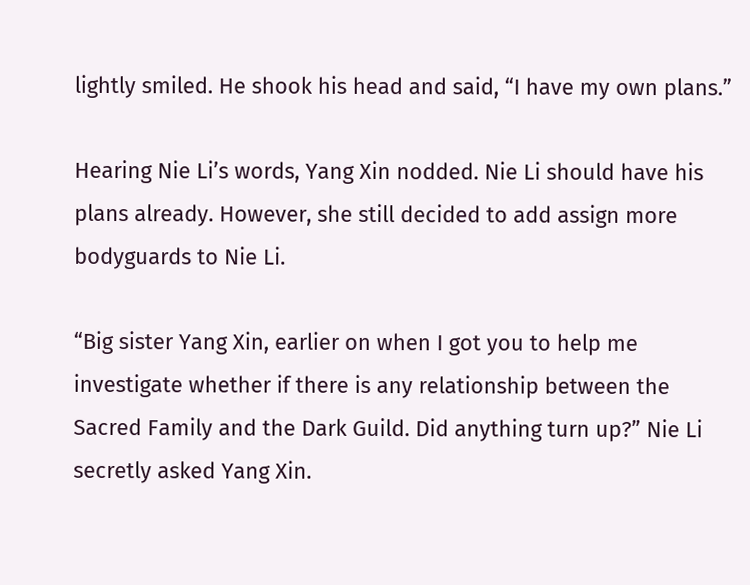lightly smiled. He shook his head and said, “I have my own plans.”

Hearing Nie Li’s words, Yang Xin nodded. Nie Li should have his plans already. However, she still decided to add assign more bodyguards to Nie Li.

“Big sister Yang Xin, earlier on when I got you to help me investigate whether if there is any relationship between the Sacred Family and the Dark Guild. Did anything turn up?” Nie Li secretly asked Yang Xin.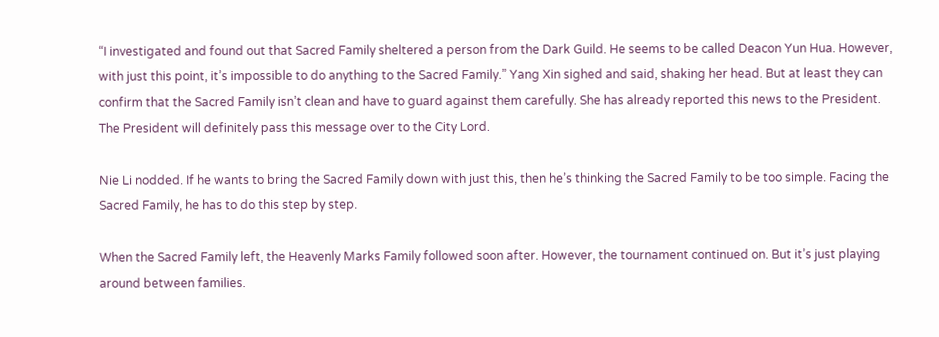“I investigated and found out that Sacred Family sheltered a person from the Dark Guild. He seems to be called Deacon Yun Hua. However, with just this point, it’s impossible to do anything to the Sacred Family.” Yang Xin sighed and said, shaking her head. But at least they can confirm that the Sacred Family isn’t clean and have to guard against them carefully. She has already reported this news to the President. The President will definitely pass this message over to the City Lord.

Nie Li nodded. If he wants to bring the Sacred Family down with just this, then he’s thinking the Sacred Family to be too simple. Facing the Sacred Family, he has to do this step by step.

When the Sacred Family left, the Heavenly Marks Family followed soon after. However, the tournament continued on. But it’s just playing around between families.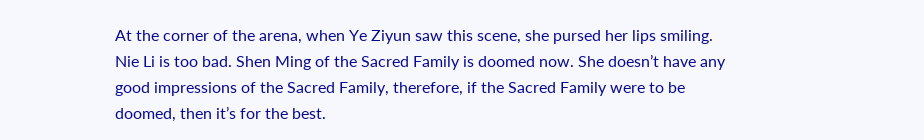At the corner of the arena, when Ye Ziyun saw this scene, she pursed her lips smiling. Nie Li is too bad. Shen Ming of the Sacred Family is doomed now. She doesn’t have any good impressions of the Sacred Family, therefore, if the Sacred Family were to be doomed, then it’s for the best.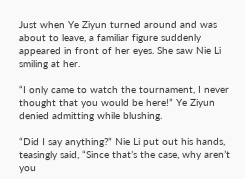Just when Ye Ziyun turned around and was about to leave, a familiar figure suddenly appeared in front of her eyes. She saw Nie Li smiling at her.

“I only came to watch the tournament, I never thought that you would be here!” Ye Ziyun denied admitting while blushing.

“Did I say anything?” Nie Li put out his hands, teasingly said, “Since that’s the case, why aren’t you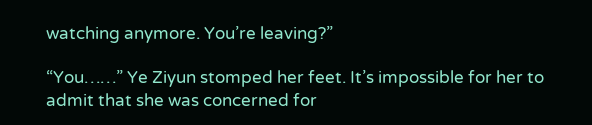watching anymore. You’re leaving?”

“You……” Ye Ziyun stomped her feet. It’s impossible for her to admit that she was concerned for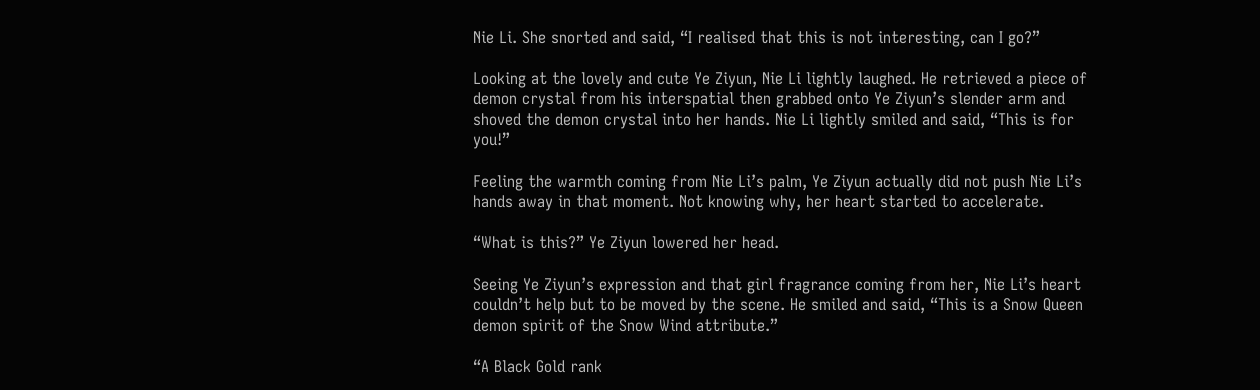Nie Li. She snorted and said, “I realised that this is not interesting, can I go?”

Looking at the lovely and cute Ye Ziyun, Nie Li lightly laughed. He retrieved a piece of demon crystal from his interspatial then grabbed onto Ye Ziyun’s slender arm and shoved the demon crystal into her hands. Nie Li lightly smiled and said, “This is for you!”

Feeling the warmth coming from Nie Li’s palm, Ye Ziyun actually did not push Nie Li’s hands away in that moment. Not knowing why, her heart started to accelerate.

“What is this?” Ye Ziyun lowered her head.

Seeing Ye Ziyun’s expression and that girl fragrance coming from her, Nie Li’s heart couldn’t help but to be moved by the scene. He smiled and said, “This is a Snow Queen demon spirit of the Snow Wind attribute.”

“A Black Gold rank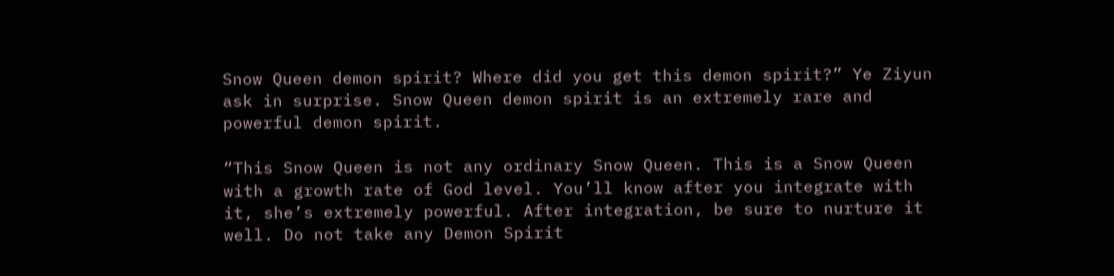Snow Queen demon spirit? Where did you get this demon spirit?” Ye Ziyun ask in surprise. Snow Queen demon spirit is an extremely rare and powerful demon spirit.

“This Snow Queen is not any ordinary Snow Queen. This is a Snow Queen with a growth rate of God level. You’ll know after you integrate with it, she’s extremely powerful. After integration, be sure to nurture it well. Do not take any Demon Spirit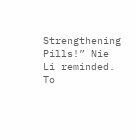Strengthening Pills!” Nie Li reminded. To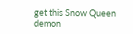get this Snow Queen demon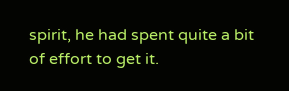spirit, he had spent quite a bit of effort to get it.